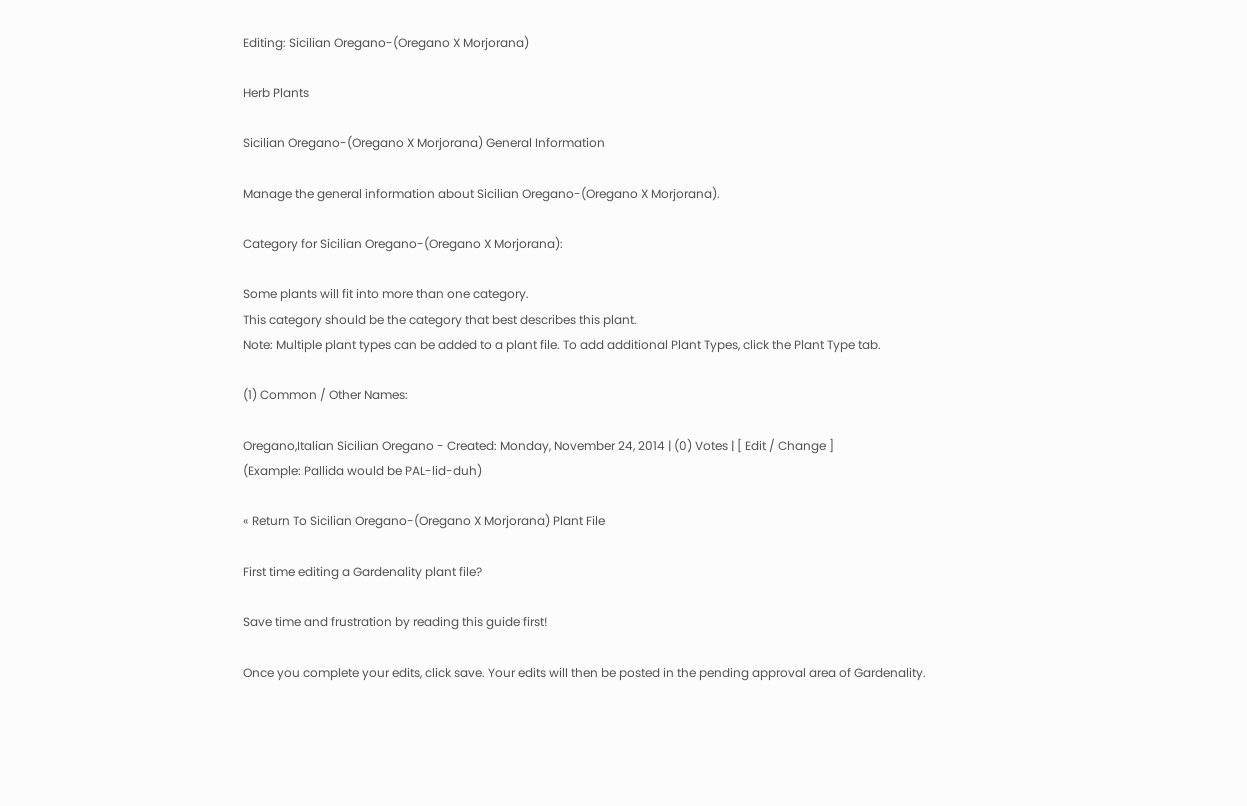Editing: Sicilian Oregano-(Oregano X Morjorana)

Herb Plants

Sicilian Oregano-(Oregano X Morjorana) General Information

Manage the general information about Sicilian Oregano-(Oregano X Morjorana).

Category for Sicilian Oregano-(Oregano X Morjorana):

Some plants will fit into more than one category.
This category should be the category that best describes this plant.
Note: Multiple plant types can be added to a plant file. To add additional Plant Types, click the Plant Type tab.

(1) Common / Other Names:

Oregano,Italian Sicilian Oregano - Created: Monday, November 24, 2014 | (0) Votes | [ Edit / Change ]
(Example: Pallida would be PAL-lid-duh)

« Return To Sicilian Oregano-(Oregano X Morjorana) Plant File

First time editing a Gardenality plant file?

Save time and frustration by reading this guide first!

Once you complete your edits, click save. Your edits will then be posted in the pending approval area of Gardenality.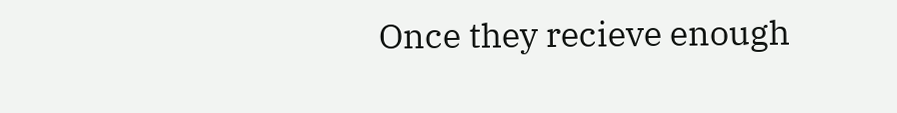Once they recieve enough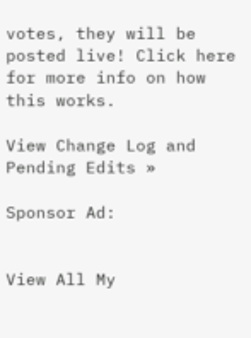votes, they will be posted live! Click here for more info on how this works.

View Change Log and Pending Edits »

Sponsor Ad:


View All My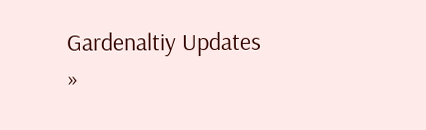Gardenaltiy Updates »